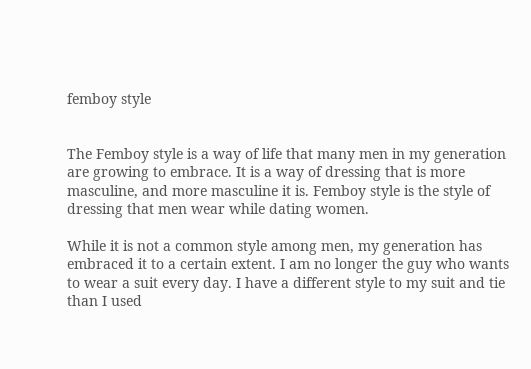femboy style


The Femboy style is a way of life that many men in my generation are growing to embrace. It is a way of dressing that is more masculine, and more masculine it is. Femboy style is the style of dressing that men wear while dating women.

While it is not a common style among men, my generation has embraced it to a certain extent. I am no longer the guy who wants to wear a suit every day. I have a different style to my suit and tie than I used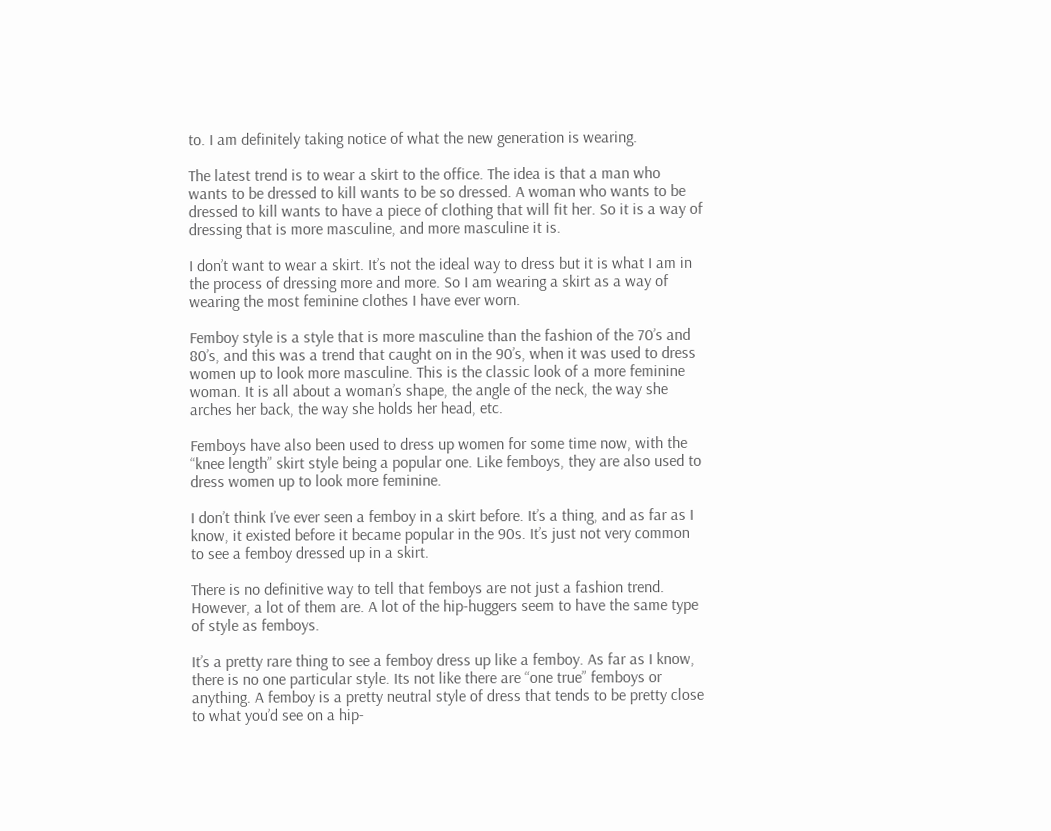to. I am definitely taking notice of what the new generation is wearing.

The latest trend is to wear a skirt to the office. The idea is that a man who wants to be dressed to kill wants to be so dressed. A woman who wants to be dressed to kill wants to have a piece of clothing that will fit her. So it is a way of dressing that is more masculine, and more masculine it is.

I don’t want to wear a skirt. It’s not the ideal way to dress but it is what I am in the process of dressing more and more. So I am wearing a skirt as a way of wearing the most feminine clothes I have ever worn.

Femboy style is a style that is more masculine than the fashion of the 70’s and 80’s, and this was a trend that caught on in the 90’s, when it was used to dress women up to look more masculine. This is the classic look of a more feminine woman. It is all about a woman’s shape, the angle of the neck, the way she arches her back, the way she holds her head, etc.

Femboys have also been used to dress up women for some time now, with the “knee length” skirt style being a popular one. Like femboys, they are also used to dress women up to look more feminine.

I don’t think I’ve ever seen a femboy in a skirt before. It’s a thing, and as far as I know, it existed before it became popular in the 90s. It’s just not very common to see a femboy dressed up in a skirt.

There is no definitive way to tell that femboys are not just a fashion trend. However, a lot of them are. A lot of the hip-huggers seem to have the same type of style as femboys.

It’s a pretty rare thing to see a femboy dress up like a femboy. As far as I know, there is no one particular style. Its not like there are “one true” femboys or anything. A femboy is a pretty neutral style of dress that tends to be pretty close to what you’d see on a hip-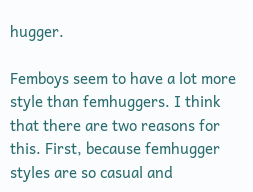hugger.

Femboys seem to have a lot more style than femhuggers. I think that there are two reasons for this. First, because femhugger styles are so casual and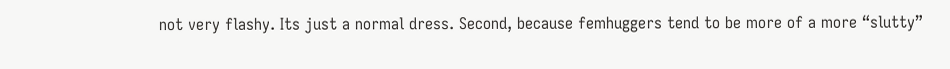not very flashy. Its just a normal dress. Second, because femhuggers tend to be more of a more “slutty”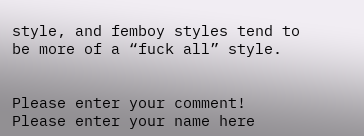style, and femboy styles tend to be more of a “fuck all” style.


Please enter your comment!
Please enter your name here